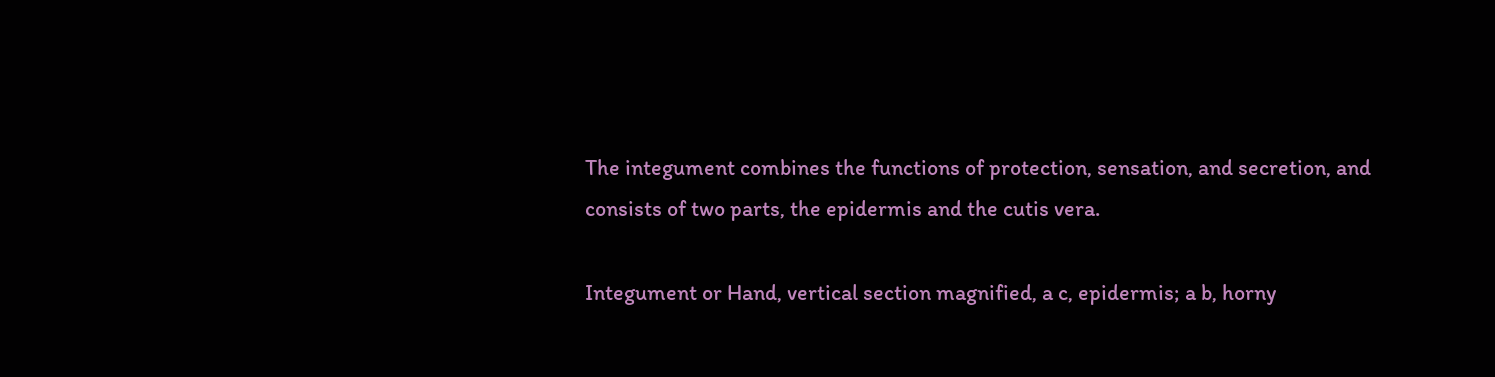The integument combines the functions of protection, sensation, and secretion, and consists of two parts, the epidermis and the cutis vera.

Integument or Hand, vertical section magnified, a c, epidermis; a b, horny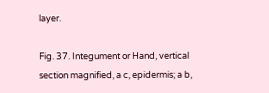layer.

Fig. 37. Integument or Hand, vertical section magnified, a c, epidermis; a b,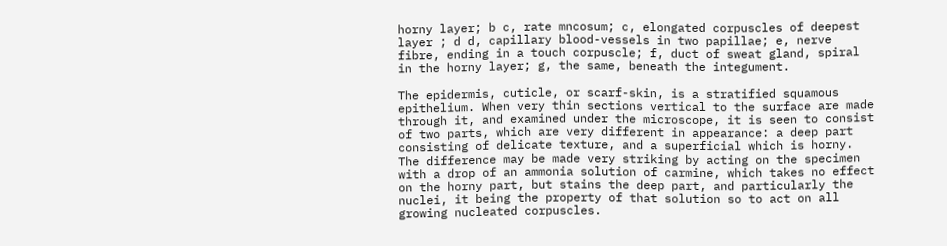horny layer; b c, rate mncosum; c, elongated corpuscles of deepest layer ; d d, capillary blood-vessels in two papillae; e, nerve fibre, ending in a touch corpuscle; f, duct of sweat gland, spiral in the horny layer; g, the same, beneath the integument.

The epidermis, cuticle, or scarf-skin, is a stratified squamous epithelium. When very thin sections vertical to the surface are made through it, and examined under the microscope, it is seen to consist of two parts, which are very different in appearance: a deep part consisting of delicate texture, and a superficial which is horny. The difference may be made very striking by acting on the specimen with a drop of an ammonia solution of carmine, which takes no effect on the horny part, but stains the deep part, and particularly the nuclei, it being the property of that solution so to act on all growing nucleated corpuscles.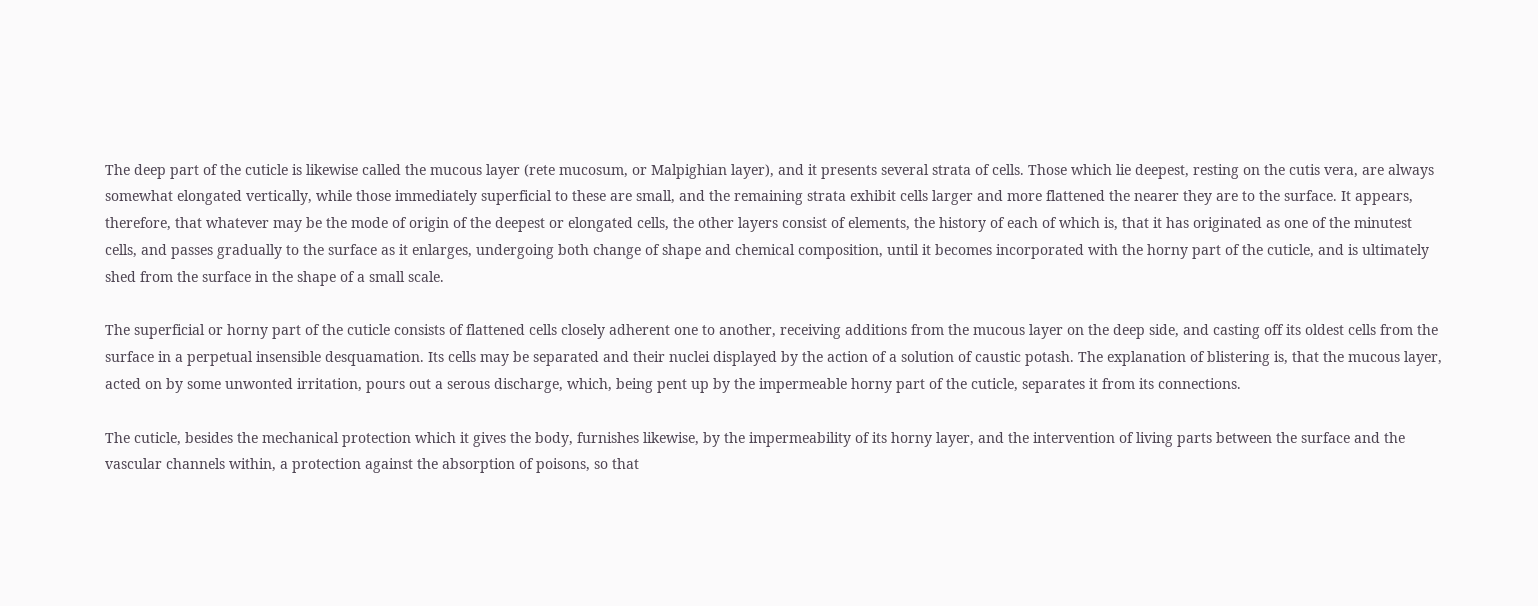The deep part of the cuticle is likewise called the mucous layer (rete mucosum, or Malpighian layer), and it presents several strata of cells. Those which lie deepest, resting on the cutis vera, are always somewhat elongated vertically, while those immediately superficial to these are small, and the remaining strata exhibit cells larger and more flattened the nearer they are to the surface. It appears, therefore, that whatever may be the mode of origin of the deepest or elongated cells, the other layers consist of elements, the history of each of which is, that it has originated as one of the minutest cells, and passes gradually to the surface as it enlarges, undergoing both change of shape and chemical composition, until it becomes incorporated with the horny part of the cuticle, and is ultimately shed from the surface in the shape of a small scale.

The superficial or horny part of the cuticle consists of flattened cells closely adherent one to another, receiving additions from the mucous layer on the deep side, and casting off its oldest cells from the surface in a perpetual insensible desquamation. Its cells may be separated and their nuclei displayed by the action of a solution of caustic potash. The explanation of blistering is, that the mucous layer, acted on by some unwonted irritation, pours out a serous discharge, which, being pent up by the impermeable horny part of the cuticle, separates it from its connections.

The cuticle, besides the mechanical protection which it gives the body, furnishes likewise, by the impermeability of its horny layer, and the intervention of living parts between the surface and the vascular channels within, a protection against the absorption of poisons, so that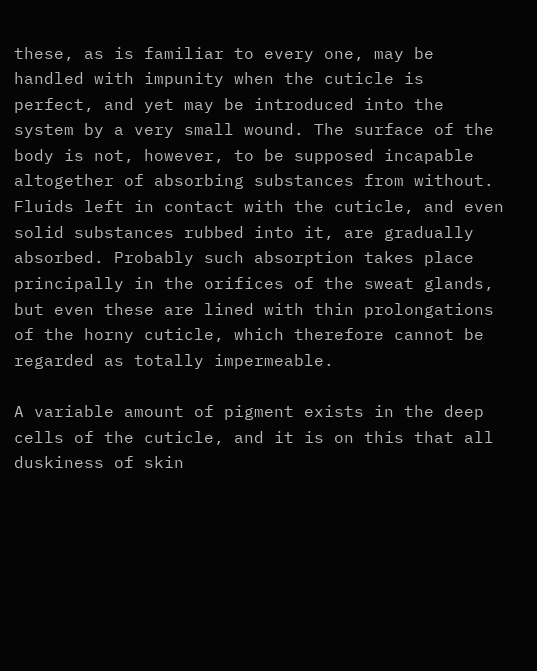these, as is familiar to every one, may be handled with impunity when the cuticle is perfect, and yet may be introduced into the system by a very small wound. The surface of the body is not, however, to be supposed incapable altogether of absorbing substances from without. Fluids left in contact with the cuticle, and even solid substances rubbed into it, are gradually absorbed. Probably such absorption takes place principally in the orifices of the sweat glands, but even these are lined with thin prolongations of the horny cuticle, which therefore cannot be regarded as totally impermeable.

A variable amount of pigment exists in the deep cells of the cuticle, and it is on this that all duskiness of skin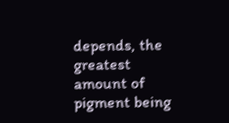depends, the greatest amount of pigment being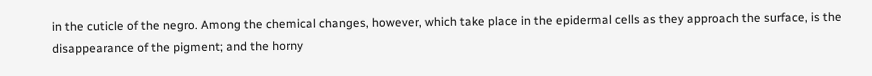in the cuticle of the negro. Among the chemical changes, however, which take place in the epidermal cells as they approach the surface, is the disappearance of the pigment; and the horny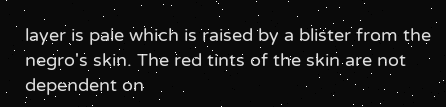layer is pale which is raised by a blister from the negro's skin. The red tints of the skin are not dependent on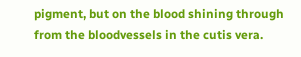pigment, but on the blood shining through from the bloodvessels in the cutis vera.